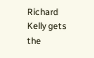Richard Kelly gets the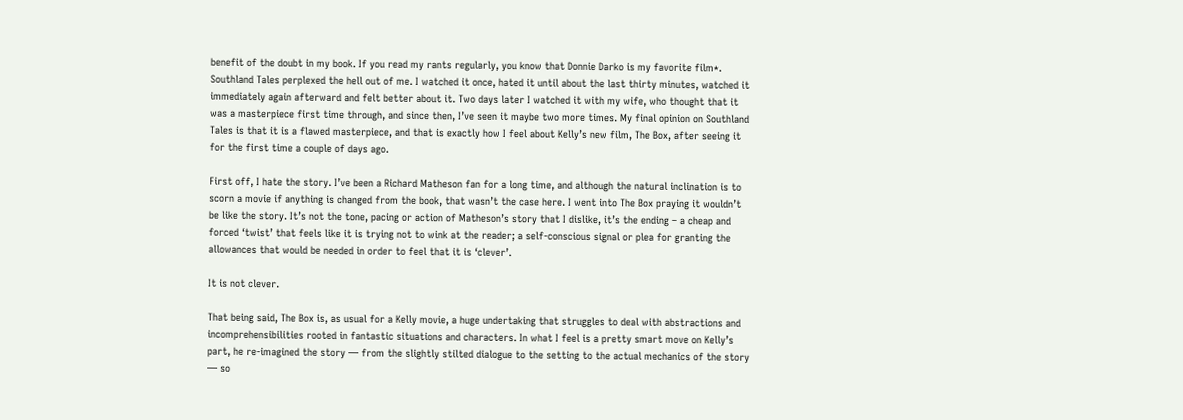benefit of the doubt in my book. If you read my rants regularly, you know that Donnie Darko is my favorite film*. Southland Tales perplexed the hell out of me. I watched it once, hated it until about the last thirty minutes, watched it immediately again afterward and felt better about it. Two days later I watched it with my wife, who thought that it was a masterpiece first time through, and since then, I’ve seen it maybe two more times. My final opinion on Southland Tales is that it is a flawed masterpiece, and that is exactly how I feel about Kelly’s new film, The Box, after seeing it for the first time a couple of days ago.

First off, I hate the story. I’ve been a Richard Matheson fan for a long time, and although the natural inclination is to scorn a movie if anything is changed from the book, that wasn’t the case here. I went into The Box praying it wouldn’t be like the story. It’s not the tone, pacing or action of Matheson’s story that I dislike, it’s the ending – a cheap and forced ‘twist’ that feels like it is trying not to wink at the reader; a self-conscious signal or plea for granting the allowances that would be needed in order to feel that it is ‘clever’.

It is not clever.

That being said, The Box is, as usual for a Kelly movie, a huge undertaking that struggles to deal with abstractions and incomprehensibilities rooted in fantastic situations and characters. In what I feel is a pretty smart move on Kelly’s part, he re-imagined the story — from the slightly stilted dialogue to the setting to the actual mechanics of the story — so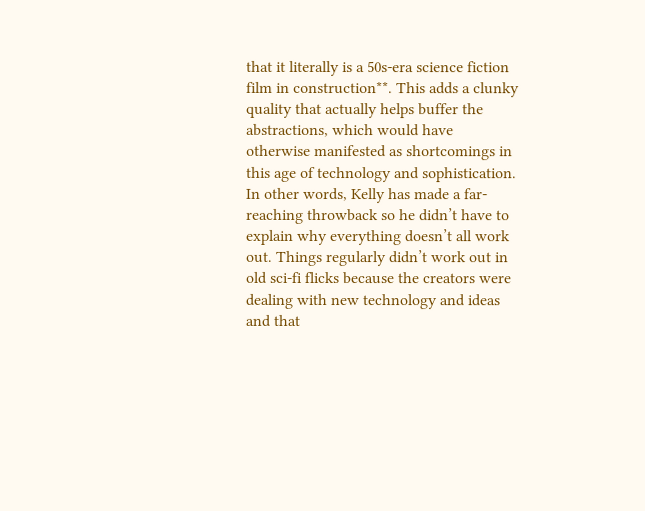that it literally is a 50s-era science fiction film in construction**. This adds a clunky quality that actually helps buffer the abstractions, which would have otherwise manifested as shortcomings in this age of technology and sophistication. In other words, Kelly has made a far-reaching throwback so he didn’t have to explain why everything doesn’t all work out. Things regularly didn’t work out in old sci-fi flicks because the creators were dealing with new technology and ideas and that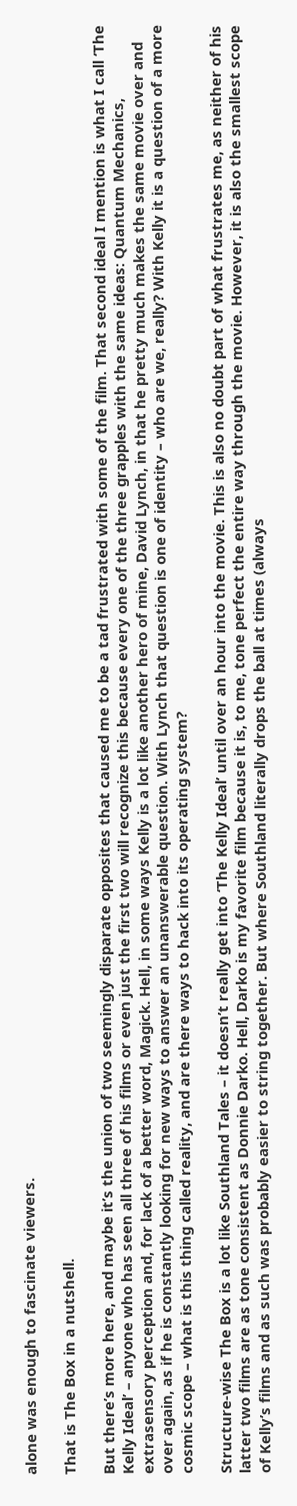alone was enough to fascinate viewers.

That is The Box in a nutshell.

But there’s more here, and maybe it’s the union of two seemingly disparate opposites that caused me to be a tad frustrated with some of the film. That second ideal I mention is what I call ‘The Kelly Ideal’ – anyone who has seen all three of his films or even just the first two will recognize this because every one of the three grapples with the same ideas: Quantum Mechanics, extrasensory perception and, for lack of a better word, Magick. Hell, in some ways Kelly is a lot like another hero of mine, David Lynch, in that he pretty much makes the same movie over and over again, as if he is constantly looking for new ways to answer an unanswerable question. With Lynch that question is one of identity – who are we, really? With Kelly it is a question of a more cosmic scope – what is this thing called reality, and are there ways to hack into its operating system?

Structure-wise The Box is a lot like Southland Tales – it doesn’t really get into ‘The Kelly Ideal’ until over an hour into the movie. This is also no doubt part of what frustrates me, as neither of his latter two films are as tone consistent as Donnie Darko. Hell, Darko is my favorite film because it is, to me, tone perfect the entire way through the movie. However, it is also the smallest scope of Kelly’s films and as such was probably easier to string together. But where Southland literally drops the ball at times (always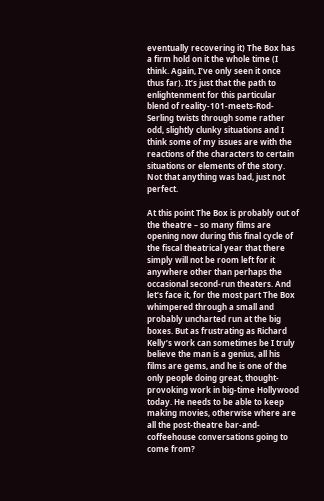eventually recovering it) The Box has a firm hold on it the whole time (I think. Again, I’ve only seen it once thus far). It’s just that the path to enlightenment for this particular blend of reality-101-meets-Rod-Serling twists through some rather odd, slightly clunky situations and I think some of my issues are with the reactions of the characters to certain situations or elements of the story. Not that anything was bad, just not perfect.

At this point The Box is probably out of the theatre – so many films are opening now during this final cycle of the fiscal theatrical year that there simply will not be room left for it anywhere other than perhaps the occasional second-run theaters. And let’s face it, for the most part The Box whimpered through a small and probably uncharted run at the big boxes. But as frustrating as Richard Kelly’s work can sometimes be I truly believe the man is a genius, all his films are gems, and he is one of the only people doing great, thought-provoking work in big-time Hollywood today. He needs to be able to keep making movies, otherwise where are all the post-theatre bar-and-coffeehouse conversations going to come from?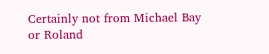Certainly not from Michael Bay or Roland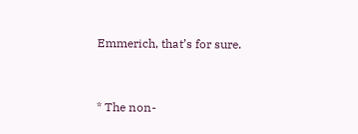Emmerich, that’s for sure.


* The non-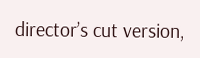director’s cut version,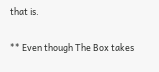that is.

** Even though The Box takes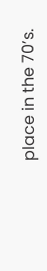place in the 70’s.